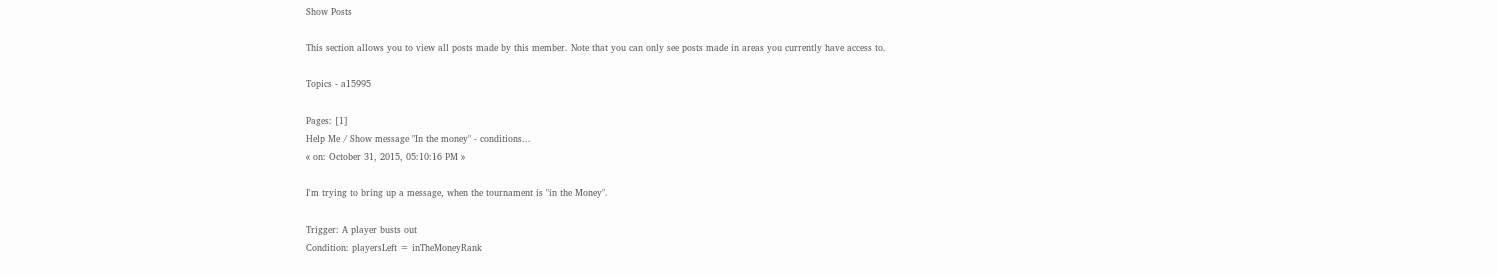Show Posts

This section allows you to view all posts made by this member. Note that you can only see posts made in areas you currently have access to.

Topics - a15995

Pages: [1]
Help Me / Show message "In the money" - conditions...
« on: October 31, 2015, 05:10:16 PM »

I'm trying to bring up a message, when the tournament is "in the Money".

Trigger: A player busts out
Condition: playersLeft = inTheMoneyRank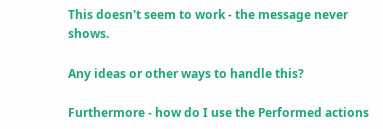This doesn't seem to work - the message never shows.

Any ideas or other ways to handle this?

Furthermore - how do I use the Performed actions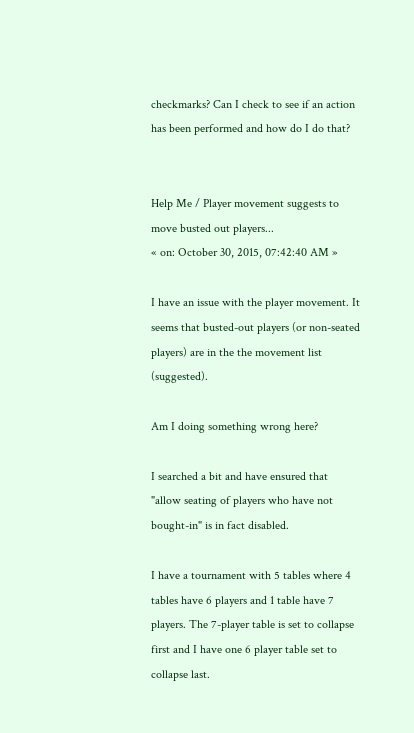checkmarks? Can I check to see if an action has been performed and how do I do that?


Help Me / Player movement suggests to move busted out players...
« on: October 30, 2015, 07:42:40 AM »

I have an issue with the player movement. It seems that busted-out players (or non-seated players) are in the the movement list (suggested).

Am I doing something wrong here?

I searched a bit and have ensured that "allow seating of players who have not bought-in" is in fact disabled.

I have a tournament with 5 tables where 4 tables have 6 players and 1 table have 7 players. The 7-player table is set to collapse first and I have one 6 player table set to collapse last.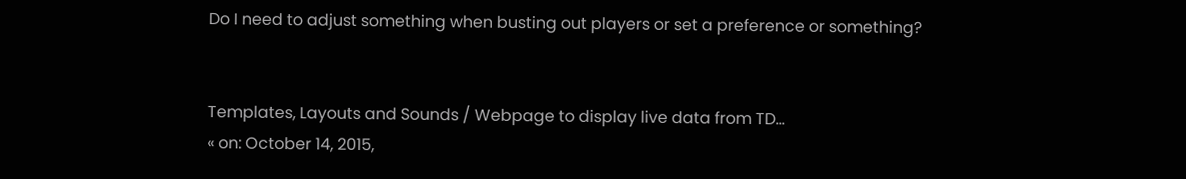Do I need to adjust something when busting out players or set a preference or something?


Templates, Layouts and Sounds / Webpage to display live data from TD...
« on: October 14, 2015,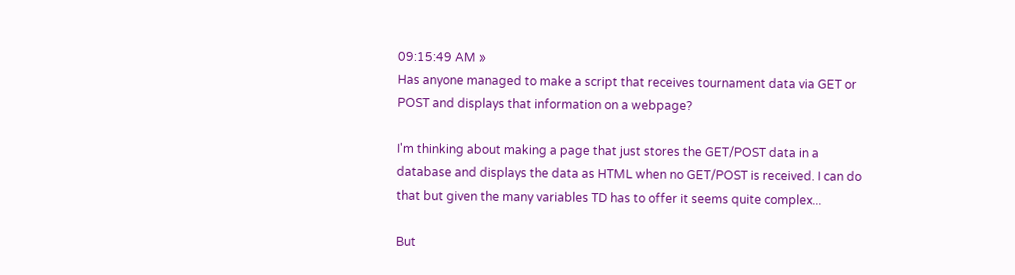09:15:49 AM »
Has anyone managed to make a script that receives tournament data via GET or POST and displays that information on a webpage?

I'm thinking about making a page that just stores the GET/POST data in a database and displays the data as HTML when no GET/POST is received. I can do that but given the many variables TD has to offer it seems quite complex...

But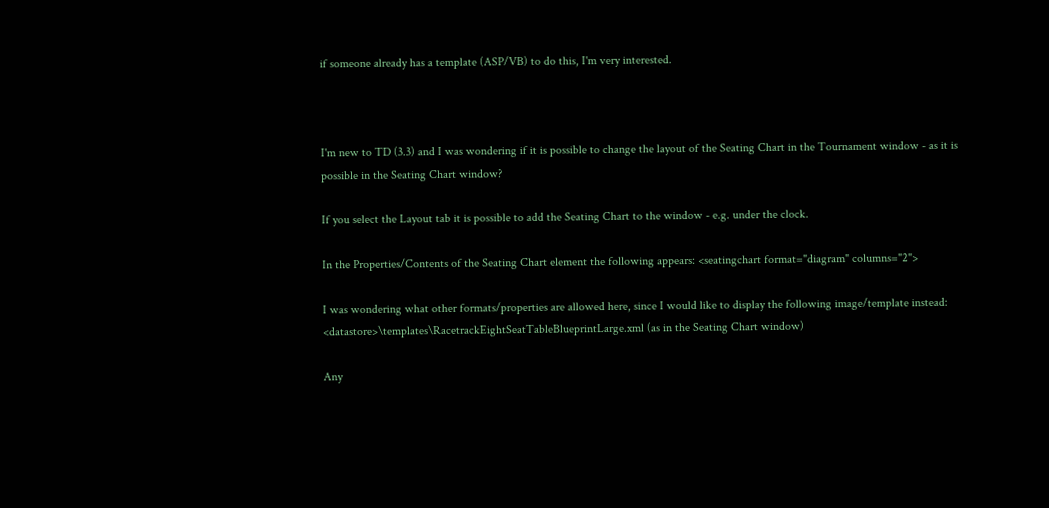if someone already has a template (ASP/VB) to do this, I'm very interested.



I'm new to TD (3.3) and I was wondering if it is possible to change the layout of the Seating Chart in the Tournament window - as it is possible in the Seating Chart window?

If you select the Layout tab it is possible to add the Seating Chart to the window - e.g. under the clock.

In the Properties/Contents of the Seating Chart element the following appears: <seatingchart format="diagram" columns="2">

I was wondering what other formats/properties are allowed here, since I would like to display the following image/template instead: <datastore>\templates\RacetrackEightSeatTableBlueprintLarge.xml (as in the Seating Chart window)

Any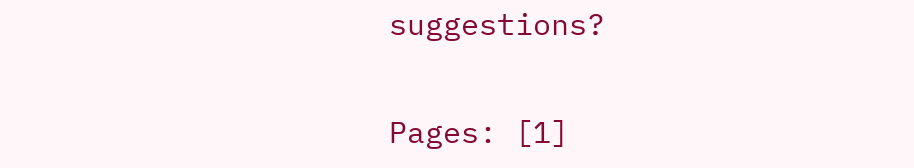suggestions?


Pages: [1]